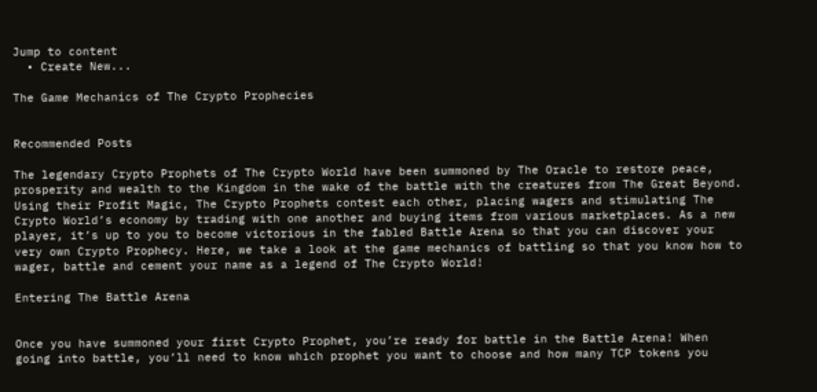Jump to content
  • Create New...

The Game Mechanics of The Crypto Prophecies


Recommended Posts

The legendary Crypto Prophets of The Crypto World have been summoned by The Oracle to restore peace, prosperity and wealth to the Kingdom in the wake of the battle with the creatures from The Great Beyond. Using their Profit Magic, The Crypto Prophets contest each other, placing wagers and stimulating The Crypto World’s economy by trading with one another and buying items from various marketplaces. As a new player, it’s up to you to become victorious in the fabled Battle Arena so that you can discover your very own Crypto Prophecy. Here, we take a look at the game mechanics of battling so that you know how to wager, battle and cement your name as a legend of The Crypto World!

Entering The Battle Arena


Once you have summoned your first Crypto Prophet, you’re ready for battle in the Battle Arena! When going into battle, you’ll need to know which prophet you want to choose and how many TCP tokens you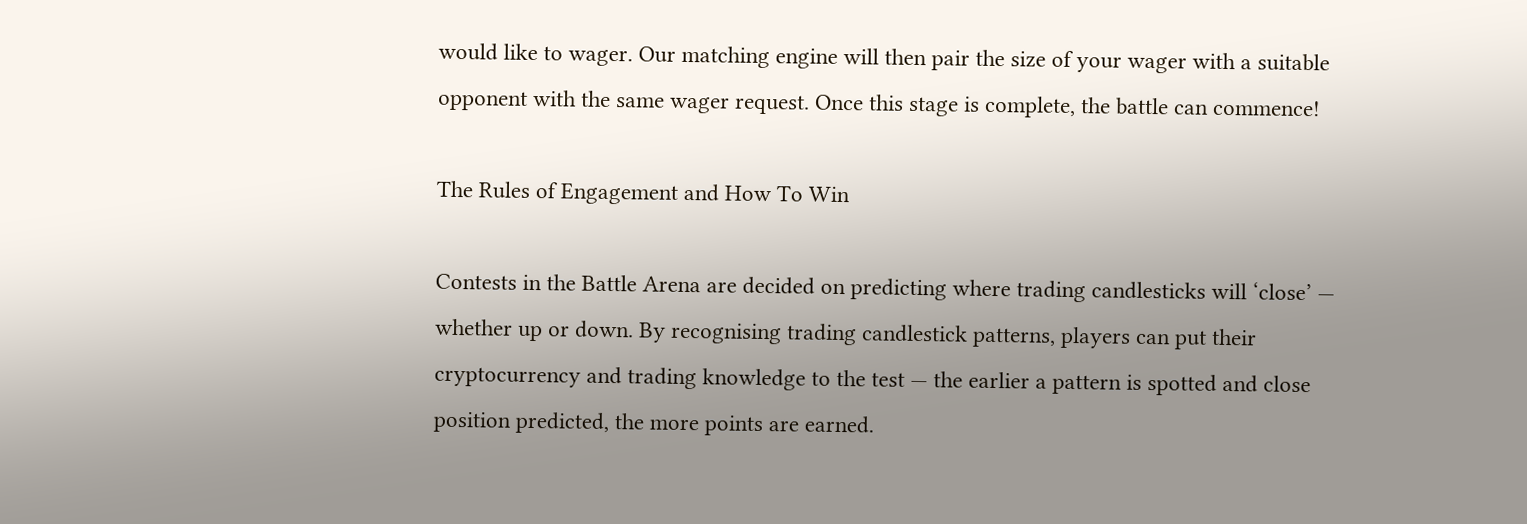would like to wager. Our matching engine will then pair the size of your wager with a suitable opponent with the same wager request. Once this stage is complete, the battle can commence!

The Rules of Engagement and How To Win

Contests in the Battle Arena are decided on predicting where trading candlesticks will ‘close’ — whether up or down. By recognising trading candlestick patterns, players can put their cryptocurrency and trading knowledge to the test — the earlier a pattern is spotted and close position predicted, the more points are earned.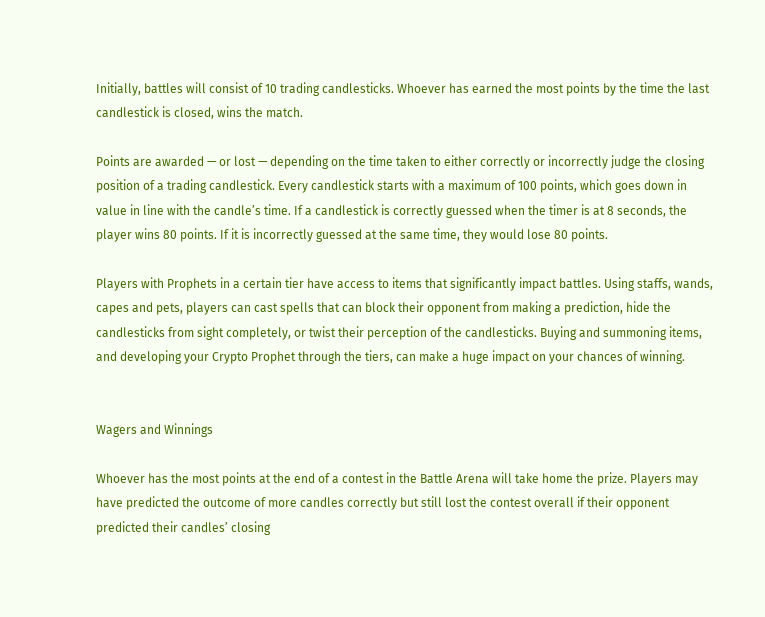Initially, battles will consist of 10 trading candlesticks. Whoever has earned the most points by the time the last candlestick is closed, wins the match.

Points are awarded — or lost — depending on the time taken to either correctly or incorrectly judge the closing position of a trading candlestick. Every candlestick starts with a maximum of 100 points, which goes down in value in line with the candle’s time. If a candlestick is correctly guessed when the timer is at 8 seconds, the player wins 80 points. If it is incorrectly guessed at the same time, they would lose 80 points.

Players with Prophets in a certain tier have access to items that significantly impact battles. Using staffs, wands, capes and pets, players can cast spells that can block their opponent from making a prediction, hide the candlesticks from sight completely, or twist their perception of the candlesticks. Buying and summoning items, and developing your Crypto Prophet through the tiers, can make a huge impact on your chances of winning.


Wagers and Winnings

Whoever has the most points at the end of a contest in the Battle Arena will take home the prize. Players may have predicted the outcome of more candles correctly but still lost the contest overall if their opponent predicted their candles’ closing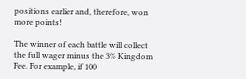positions earlier and, therefore, won more points!

The winner of each battle will collect the full wager minus the 3% Kingdom Fee. For example, if 100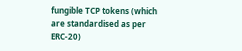fungible TCP tokens (which are standardised as per ERC-20)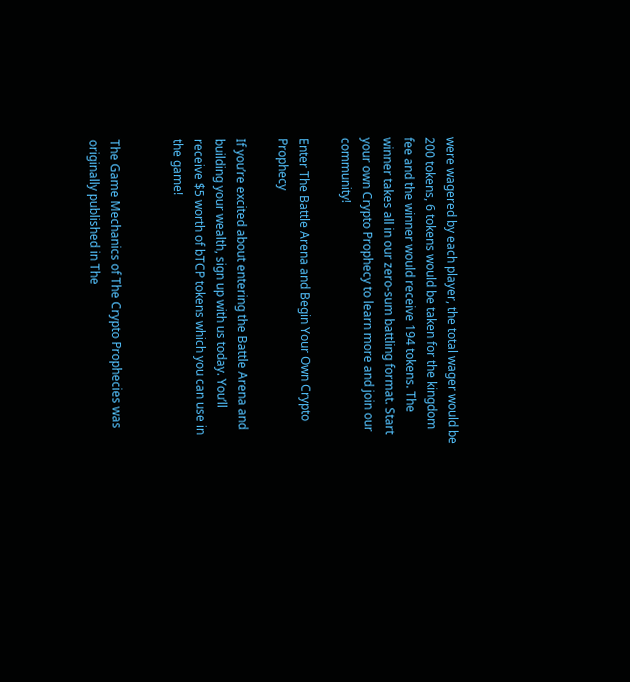were wagered by each player, the total wager would be 200 tokens, 6 tokens would be taken for the kingdom fee and the winner would receive 194 tokens. The winner takes all in our zero-sum battling format. Start your own Crypto Prophecy to learn more and join our community!

Enter The Battle Arena and Begin Your Own Crypto Prophecy

If you’re excited about entering the Battle Arena and building your wealth, sign up with us today. You’ll receive $5 worth of bTCP tokens which you can use in the game!


The Game Mechanics of The Crypto Prophecies was originally published in The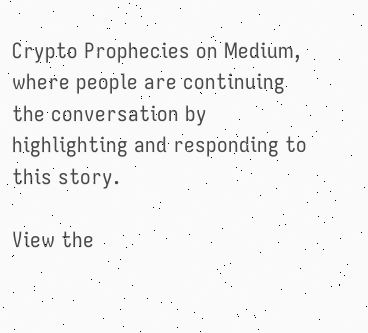Crypto Prophecies on Medium, where people are continuing the conversation by highlighting and responding to this story.

View the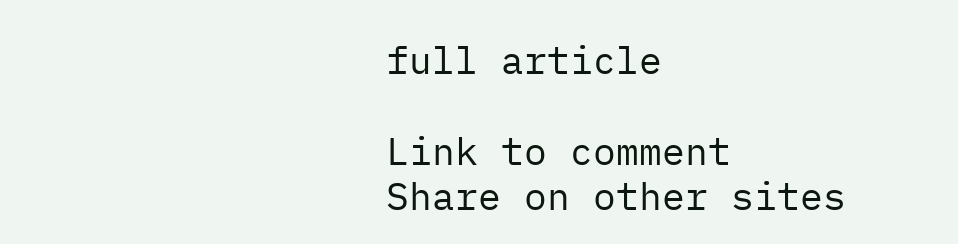full article

Link to comment
Share on other sites